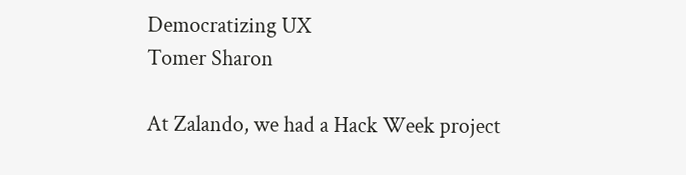Democratizing UX
Tomer Sharon

At Zalando, we had a Hack Week project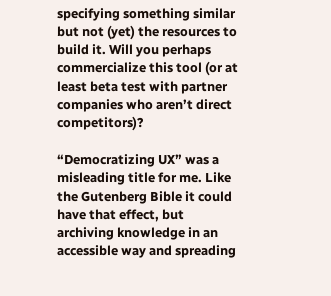specifying something similar but not (yet) the resources to build it. Will you perhaps commercialize this tool (or at least beta test with partner companies who aren’t direct competitors)?

“Democratizing UX” was a misleading title for me. Like the Gutenberg Bible it could have that effect, but archiving knowledge in an accessible way and spreading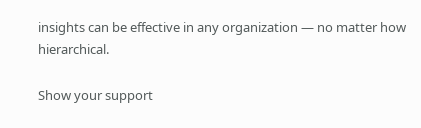insights can be effective in any organization — no matter how hierarchical.

Show your support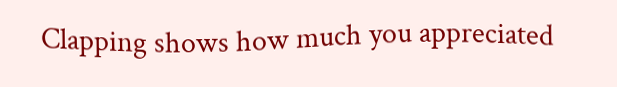Clapping shows how much you appreciated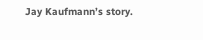Jay Kaufmann’s story.